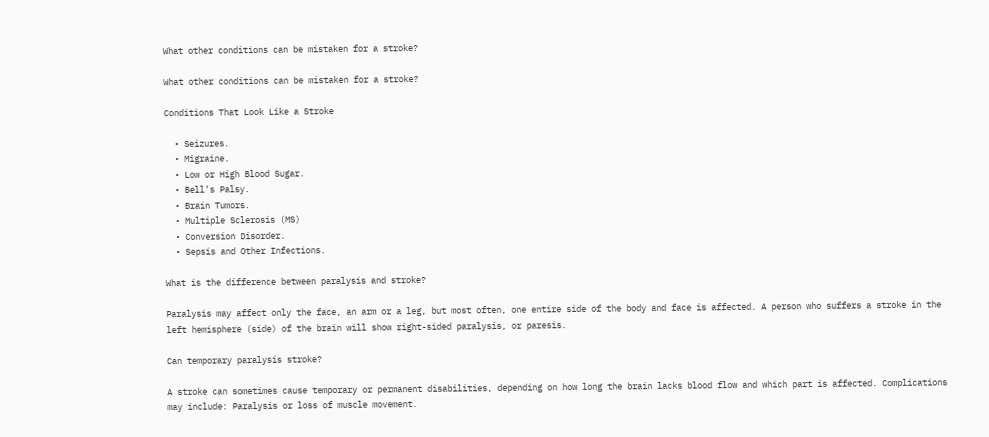What other conditions can be mistaken for a stroke?

What other conditions can be mistaken for a stroke?

Conditions That Look Like a Stroke

  • Seizures.
  • Migraine.
  • Low or High Blood Sugar.
  • Bell’s Palsy.
  • Brain Tumors.
  • Multiple Sclerosis (MS)
  • Conversion Disorder.
  • Sepsis and Other Infections.

What is the difference between paralysis and stroke?

Paralysis may affect only the face, an arm or a leg, but most often, one entire side of the body and face is affected. A person who suffers a stroke in the left hemisphere (side) of the brain will show right-sided paralysis, or paresis.

Can temporary paralysis stroke?

A stroke can sometimes cause temporary or permanent disabilities, depending on how long the brain lacks blood flow and which part is affected. Complications may include: Paralysis or loss of muscle movement.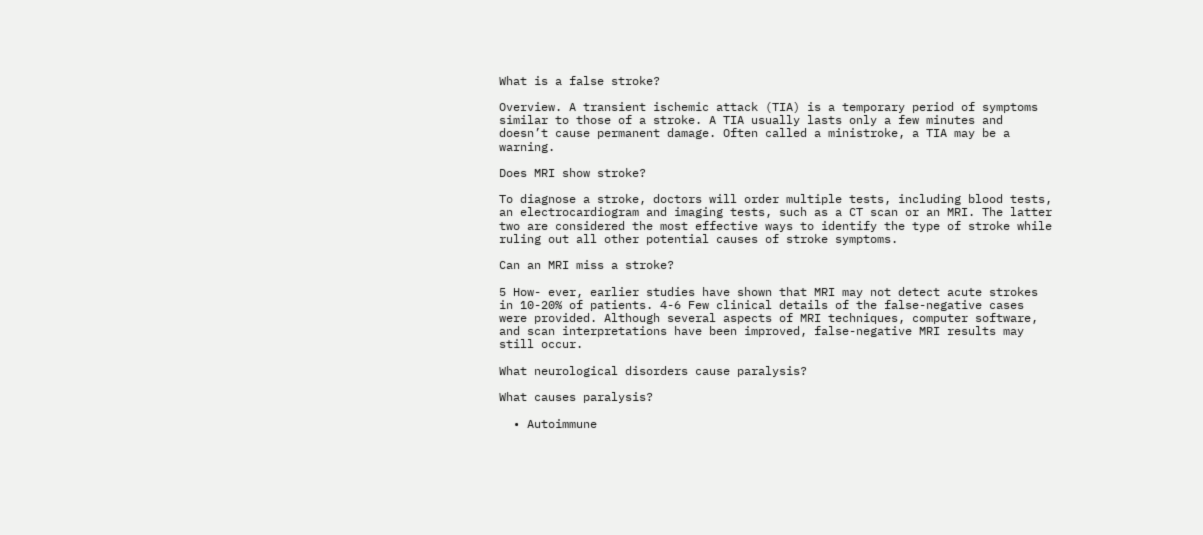What is a false stroke?

Overview. A transient ischemic attack (TIA) is a temporary period of symptoms similar to those of a stroke. A TIA usually lasts only a few minutes and doesn’t cause permanent damage. Often called a ministroke, a TIA may be a warning.

Does MRI show stroke?

To diagnose a stroke, doctors will order multiple tests, including blood tests, an electrocardiogram and imaging tests, such as a CT scan or an MRI. The latter two are considered the most effective ways to identify the type of stroke while ruling out all other potential causes of stroke symptoms.

Can an MRI miss a stroke?

5 How- ever, earlier studies have shown that MRI may not detect acute strokes in 10-20% of patients. 4-6 Few clinical details of the false-negative cases were provided. Although several aspects of MRI techniques, computer software, and scan interpretations have been improved, false-negative MRI results may still occur.

What neurological disorders cause paralysis?

What causes paralysis?

  • Autoimmune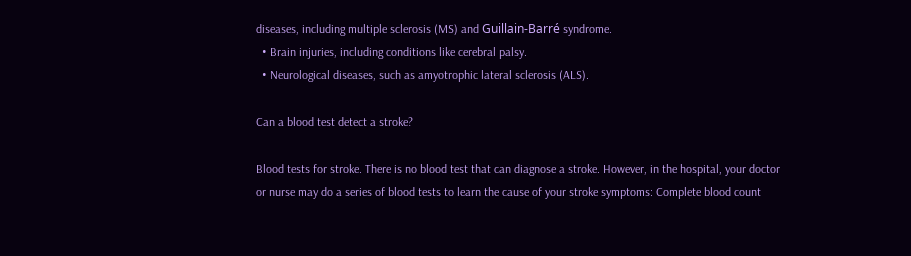diseases, including multiple sclerosis (MS) and Guillain-Barré syndrome.
  • Brain injuries, including conditions like cerebral palsy.
  • Neurological diseases, such as amyotrophic lateral sclerosis (ALS).

Can a blood test detect a stroke?

Blood tests for stroke. There is no blood test that can diagnose a stroke. However, in the hospital, your doctor or nurse may do a series of blood tests to learn the cause of your stroke symptoms: Complete blood count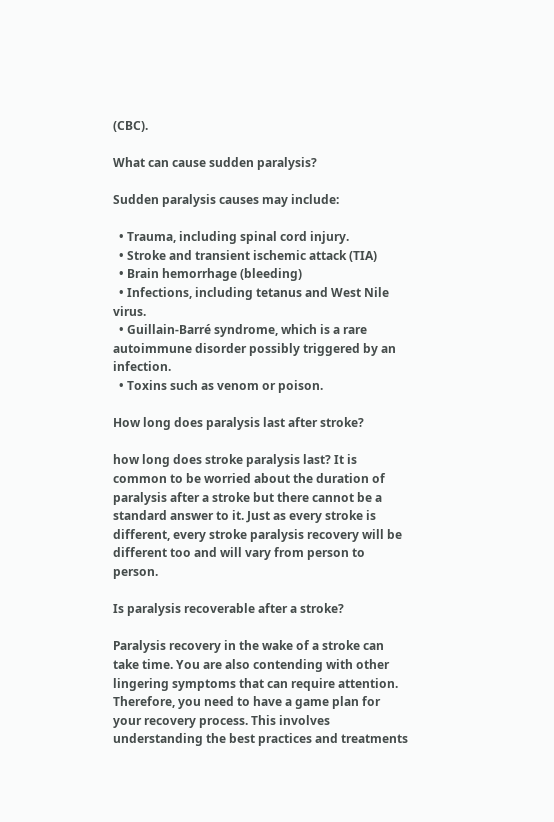(CBC).

What can cause sudden paralysis?

Sudden paralysis causes may include:

  • Trauma, including spinal cord injury.
  • Stroke and transient ischemic attack (TIA)
  • Brain hemorrhage (bleeding)
  • Infections, including tetanus and West Nile virus.
  • Guillain-Barré syndrome, which is a rare autoimmune disorder possibly triggered by an infection.
  • Toxins such as venom or poison.

How long does paralysis last after stroke?

how long does stroke paralysis last? It is common to be worried about the duration of paralysis after a stroke but there cannot be a standard answer to it. Just as every stroke is different, every stroke paralysis recovery will be different too and will vary from person to person.

Is paralysis recoverable after a stroke?

Paralysis recovery in the wake of a stroke can take time. You are also contending with other lingering symptoms that can require attention. Therefore, you need to have a game plan for your recovery process. This involves understanding the best practices and treatments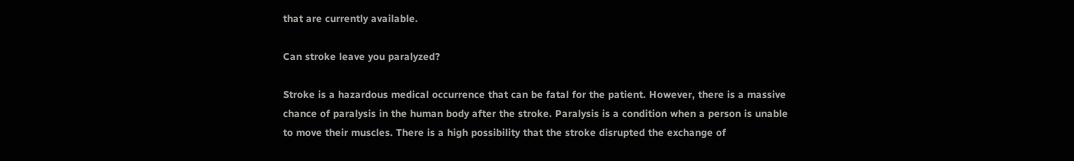that are currently available.

Can stroke leave you paralyzed?

Stroke is a hazardous medical occurrence that can be fatal for the patient. However, there is a massive chance of paralysis in the human body after the stroke. Paralysis is a condition when a person is unable to move their muscles. There is a high possibility that the stroke disrupted the exchange of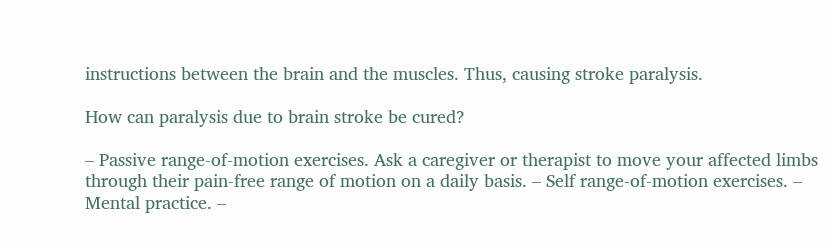instructions between the brain and the muscles. Thus, causing stroke paralysis.

How can paralysis due to brain stroke be cured?

– Passive range-of-motion exercises. Ask a caregiver or therapist to move your affected limbs through their pain-free range of motion on a daily basis. – Self range-of-motion exercises. – Mental practice. –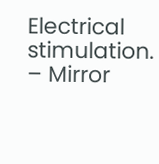Electrical stimulation. – Mirror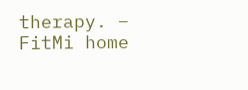therapy. – FitMi home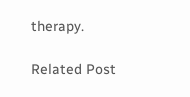therapy.

Related Post